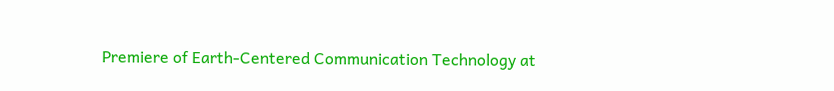Premiere of Earth-Centered Communication Technology at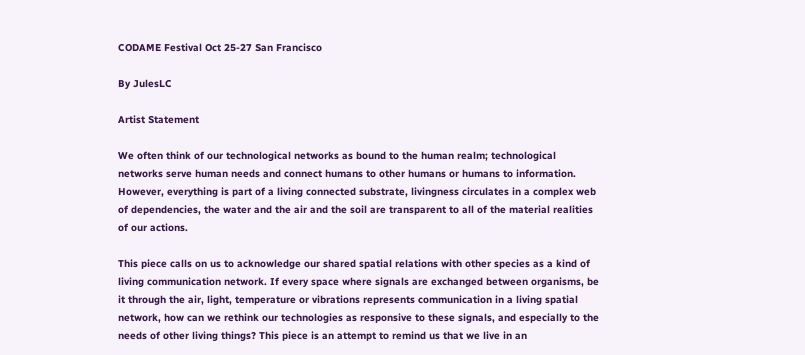CODAME Festival Oct 25-27 San Francisco

By JulesLC

Artist Statement

We often think of our technological networks as bound to the human realm; technological networks serve human needs and connect humans to other humans or humans to information. However, everything is part of a living connected substrate, livingness circulates in a complex web of dependencies, the water and the air and the soil are transparent to all of the material realities of our actions.

This piece calls on us to acknowledge our shared spatial relations with other species as a kind of living communication network. If every space where signals are exchanged between organisms, be it through the air, light, temperature or vibrations represents communication in a living spatial network, how can we rethink our technologies as responsive to these signals, and especially to the needs of other living things? This piece is an attempt to remind us that we live in an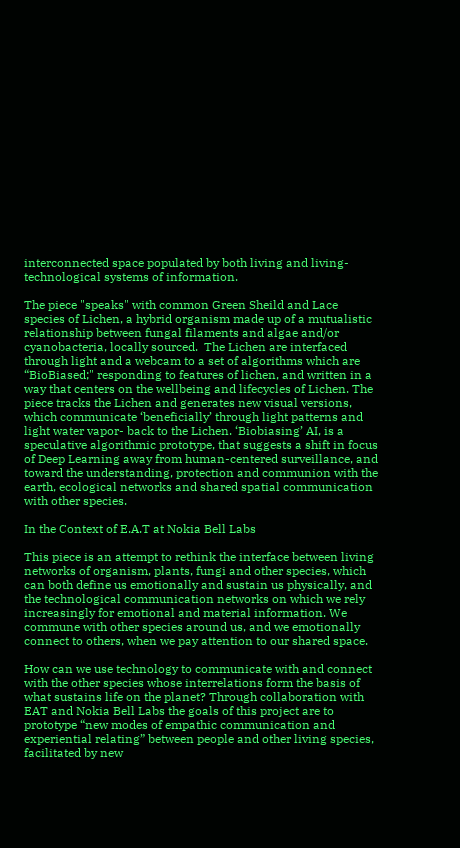interconnected space populated by both living and living-technological systems of information.

The piece "speaks" with common Green Sheild and Lace species of Lichen, a hybrid organism made up of a mutualistic relationship between fungal filaments and algae and/or cyanobacteria, locally sourced.  The Lichen are interfaced through light and a webcam to a set of algorithms which are “BioBiased;" responding to features of lichen, and written in a way that centers on the wellbeing and lifecycles of Lichen. The piece tracks the Lichen and generates new visual versions, which communicate ‘beneficially’ through light patterns and light water vapor- back to the Lichen. ‘Biobiasing’ AI, is a speculative algorithmic prototype, that suggests a shift in focus of Deep Learning away from human-centered surveillance, and toward the understanding, protection and communion with the earth, ecological networks and shared spatial communication with other species.

In the Context of E.A.T at Nokia Bell Labs

This piece is an attempt to rethink the interface between living networks of organism, plants, fungi and other species, which can both define us emotionally and sustain us physically, and the technological communication networks on which we rely increasingly for emotional and material information. We commune with other species around us, and we emotionally connect to others, when we pay attention to our shared space.

How can we use technology to communicate with and connect with the other species whose interrelations form the basis of what sustains life on the planet? Through collaboration with EAT and Nokia Bell Labs the goals of this project are to prototype “new modes of empathic communication and experiential relating” between people and other living species, facilitated by new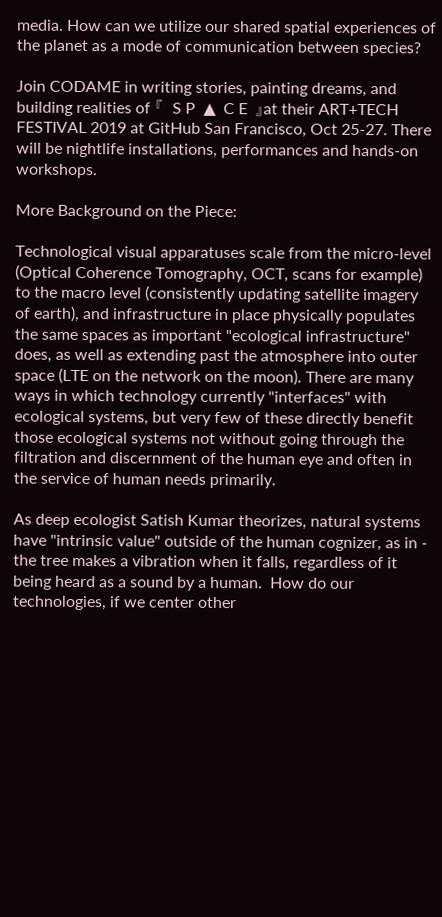media. How can we utilize our shared spatial experiences of the planet as a mode of communication between species?

Join CODAME in writing stories, painting dreams, and building realities of 『  S P  ▲  C E  』at their ART+TECH FESTIVAL 2019 at GitHub San Francisco, Oct 25-27. There will be nightlife installations, performances and hands-on workshops.

More Background on the Piece:

Technological visual apparatuses scale from the micro-level (Optical Coherence Tomography, OCT, scans for example) to the macro level (consistently updating satellite imagery of earth), and infrastructure in place physically populates the same spaces as important "ecological infrastructure" does, as well as extending past the atmosphere into outer space (LTE on the network on the moon). There are many ways in which technology currently "interfaces" with ecological systems, but very few of these directly benefit those ecological systems not without going through the filtration and discernment of the human eye and often in the service of human needs primarily.

As deep ecologist Satish Kumar theorizes, natural systems have "intrinsic value" outside of the human cognizer, as in - the tree makes a vibration when it falls, regardless of it being heard as a sound by a human.  How do our technologies, if we center other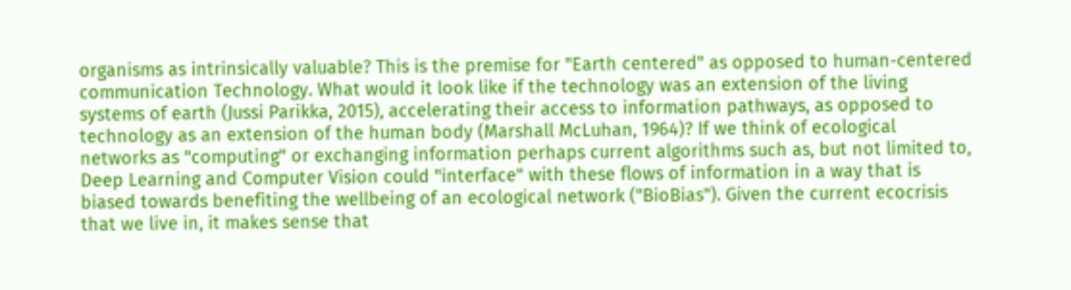organisms as intrinsically valuable? This is the premise for "Earth centered" as opposed to human-centered communication Technology. What would it look like if the technology was an extension of the living systems of earth (Jussi Parikka, 2015), accelerating their access to information pathways, as opposed to technology as an extension of the human body (Marshall McLuhan, 1964)? If we think of ecological networks as "computing" or exchanging information perhaps current algorithms such as, but not limited to, Deep Learning and Computer Vision could "interface" with these flows of information in a way that is biased towards benefiting the wellbeing of an ecological network ("BioBias"). Given the current ecocrisis that we live in, it makes sense that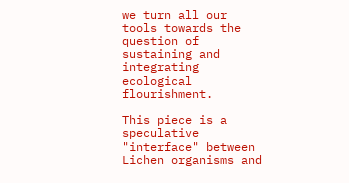we turn all our tools towards the question of sustaining and integrating ecological flourishment.

This piece is a speculative "interface" between Lichen organisms and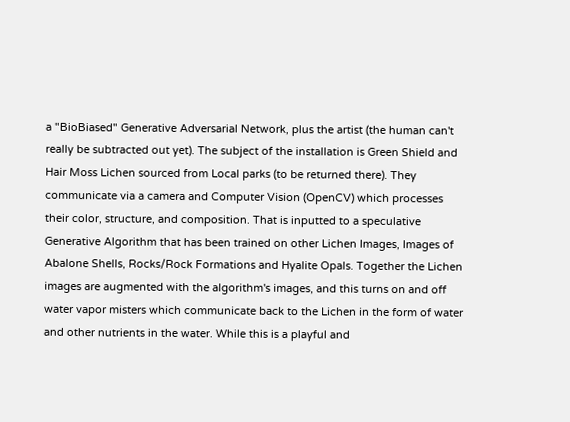a "BioBiased" Generative Adversarial Network, plus the artist (the human can't really be subtracted out yet). The subject of the installation is Green Shield and Hair Moss Lichen sourced from Local parks (to be returned there). They communicate via a camera and Computer Vision (OpenCV) which processes their color, structure, and composition. That is inputted to a speculative Generative Algorithm that has been trained on other Lichen Images, Images of Abalone Shells, Rocks/Rock Formations and Hyalite Opals. Together the Lichen images are augmented with the algorithm's images, and this turns on and off water vapor misters which communicate back to the Lichen in the form of water and other nutrients in the water. While this is a playful and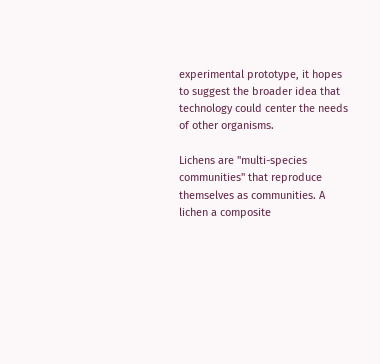experimental prototype, it hopes to suggest the broader idea that technology could center the needs of other organisms.

Lichens are "multi-species communities" that reproduce themselves as communities. A lichen a composite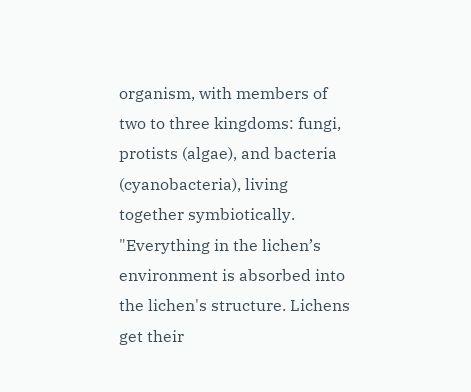organism, with members of two to three kingdoms: fungi, protists (algae), and bacteria (cyanobacteria), living together symbiotically.  "Everything in the lichen’s environment is absorbed into the lichen's structure. Lichens get their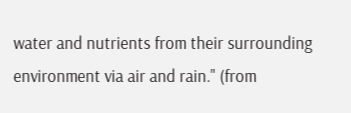water and nutrients from their surrounding environment via air and rain." (from